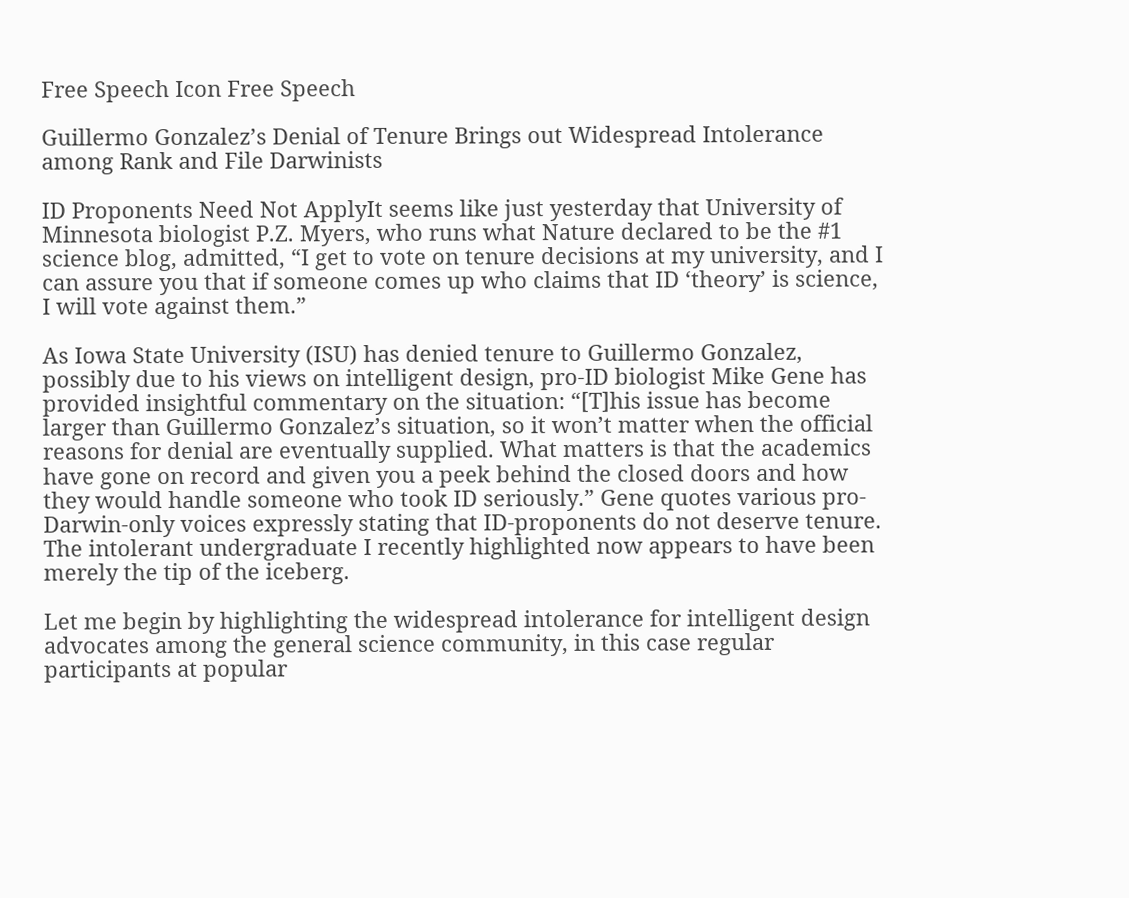Free Speech Icon Free Speech

Guillermo Gonzalez’s Denial of Tenure Brings out Widespread Intolerance among Rank and File Darwinists

ID Proponents Need Not ApplyIt seems like just yesterday that University of Minnesota biologist P.Z. Myers, who runs what Nature declared to be the #1 science blog, admitted, “I get to vote on tenure decisions at my university, and I can assure you that if someone comes up who claims that ID ‘theory’ is science, I will vote against them.”

As Iowa State University (ISU) has denied tenure to Guillermo Gonzalez, possibly due to his views on intelligent design, pro-ID biologist Mike Gene has provided insightful commentary on the situation: “[T]his issue has become larger than Guillermo Gonzalez’s situation, so it won’t matter when the official reasons for denial are eventually supplied. What matters is that the academics have gone on record and given you a peek behind the closed doors and how they would handle someone who took ID seriously.” Gene quotes various pro-Darwin-only voices expressly stating that ID-proponents do not deserve tenure. The intolerant undergraduate I recently highlighted now appears to have been merely the tip of the iceberg.

Let me begin by highlighting the widespread intolerance for intelligent design advocates among the general science community, in this case regular participants at popular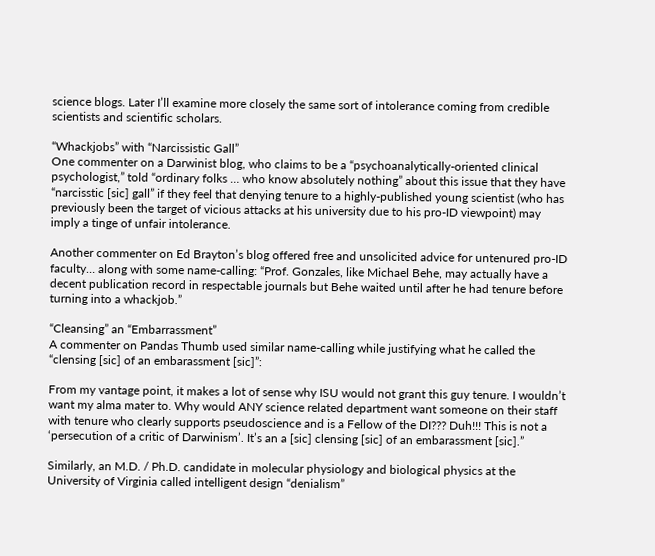science blogs. Later I’ll examine more closely the same sort of intolerance coming from credible scientists and scientific scholars.

“Whackjobs” with “Narcissistic Gall”
One commenter on a Darwinist blog, who claims to be a “psychoanalytically-oriented clinical psychologist,” told “ordinary folks … who know absolutely nothing” about this issue that they have “narcisstic [sic] gall” if they feel that denying tenure to a highly-published young scientist (who has previously been the target of vicious attacks at his university due to his pro-ID viewpoint) may imply a tinge of unfair intolerance.

Another commenter on Ed Brayton’s blog offered free and unsolicited advice for untenured pro-ID faculty… along with some name-calling: “Prof. Gonzales, like Michael Behe, may actually have a decent publication record in respectable journals but Behe waited until after he had tenure before turning into a whackjob.”

“Cleansing” an “Embarrassment”
A commenter on Pandas Thumb used similar name-calling while justifying what he called the “clensing [sic] of an embarassment [sic]”:

From my vantage point, it makes a lot of sense why ISU would not grant this guy tenure. I wouldn’t want my alma mater to. Why would ANY science related department want someone on their staff with tenure who clearly supports pseudoscience and is a Fellow of the DI??? Duh!!! This is not a ‘persecution of a critic of Darwinism’. It’s an a [sic] clensing [sic] of an embarassment [sic].”

Similarly, an M.D. / Ph.D. candidate in molecular physiology and biological physics at the University of Virginia called intelligent design “denialism”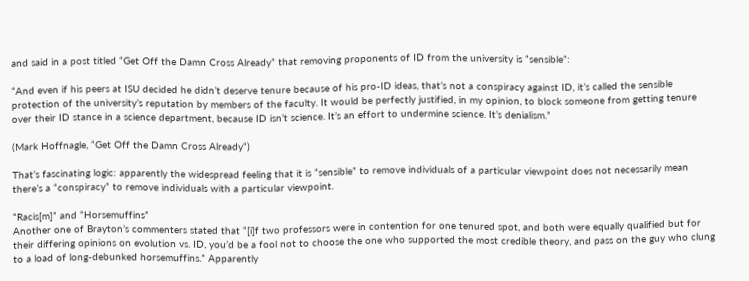and said in a post titled “Get Off the Damn Cross Already” that removing proponents of ID from the university is “sensible”:

“And even if his peers at ISU decided he didn’t deserve tenure because of his pro-ID ideas, that’s not a conspiracy against ID, it’s called the sensible protection of the university’s reputation by members of the faculty. It would be perfectly justified, in my opinion, to block someone from getting tenure over their ID stance in a science department, because ID isn’t science. It’s an effort to undermine science. It’s denialism.”

(Mark Hoffnagle, “Get Off the Damn Cross Already“)

That’s fascinating logic: apparently the widespread feeling that it is “sensible” to remove individuals of a particular viewpoint does not necessarily mean there’s a “conspiracy” to remove individuals with a particular viewpoint.

“Racis[m]” and “Horsemuffins”
Another one of Brayton’s commenters stated that “[i]f two professors were in contention for one tenured spot, and both were equally qualified but for their differing opinions on evolution vs. ID, you’d be a fool not to choose the one who supported the most credible theory, and pass on the guy who clung to a load of long-debunked horsemuffins.” Apparently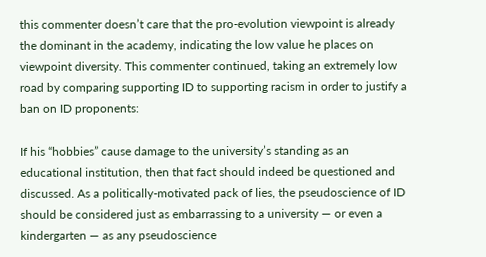this commenter doesn’t care that the pro-evolution viewpoint is already the dominant in the academy, indicating the low value he places on viewpoint diversity. This commenter continued, taking an extremely low road by comparing supporting ID to supporting racism in order to justify a ban on ID proponents:

If his “hobbies” cause damage to the university’s standing as an educational institution, then that fact should indeed be questioned and discussed. As a politically-motivated pack of lies, the pseudoscience of ID should be considered just as embarrassing to a university — or even a kindergarten — as any pseudoscience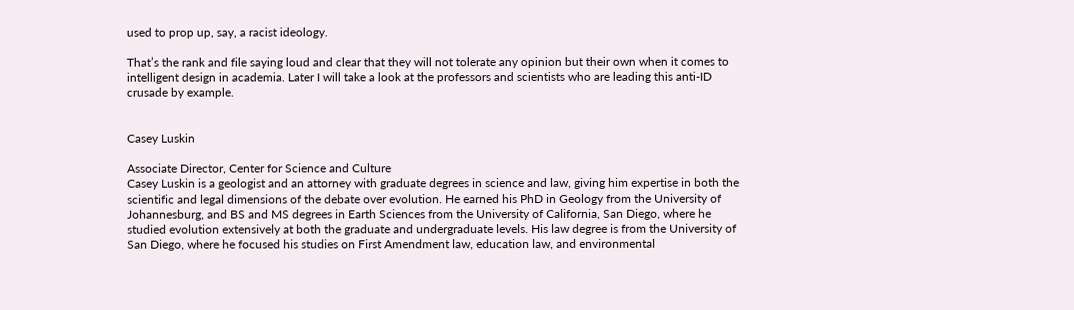used to prop up, say, a racist ideology.

That’s the rank and file saying loud and clear that they will not tolerate any opinion but their own when it comes to intelligent design in academia. Later I will take a look at the professors and scientists who are leading this anti-ID crusade by example.


Casey Luskin

Associate Director, Center for Science and Culture
Casey Luskin is a geologist and an attorney with graduate degrees in science and law, giving him expertise in both the scientific and legal dimensions of the debate over evolution. He earned his PhD in Geology from the University of Johannesburg, and BS and MS degrees in Earth Sciences from the University of California, San Diego, where he studied evolution extensively at both the graduate and undergraduate levels. His law degree is from the University of San Diego, where he focused his studies on First Amendment law, education law, and environmental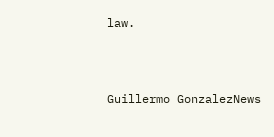law.



Guillermo GonzalezNews